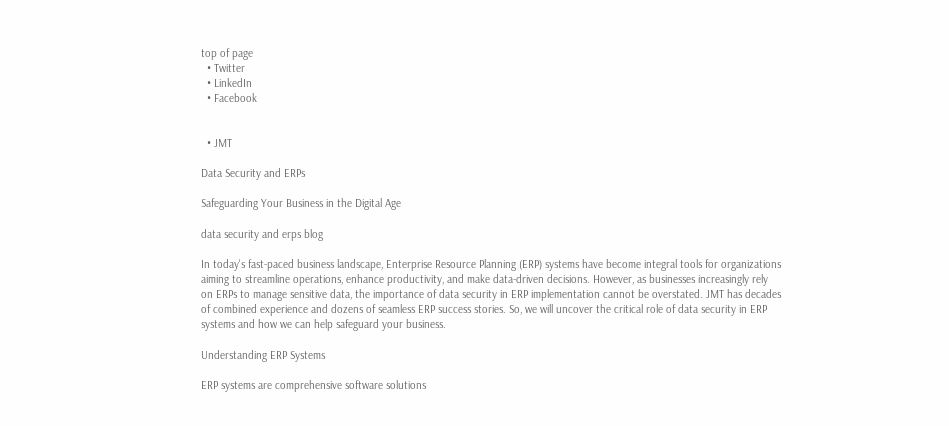top of page
  • Twitter
  • LinkedIn
  • Facebook


  • JMT

Data Security and ERPs

Safeguarding Your Business in the Digital Age

data security and erps blog

In today's fast-paced business landscape, Enterprise Resource Planning (ERP) systems have become integral tools for organizations aiming to streamline operations, enhance productivity, and make data-driven decisions. However, as businesses increasingly rely on ERPs to manage sensitive data, the importance of data security in ERP implementation cannot be overstated. JMT has decades of combined experience and dozens of seamless ERP success stories. So, we will uncover the critical role of data security in ERP systems and how we can help safeguard your business.

Understanding ERP Systems

ERP systems are comprehensive software solutions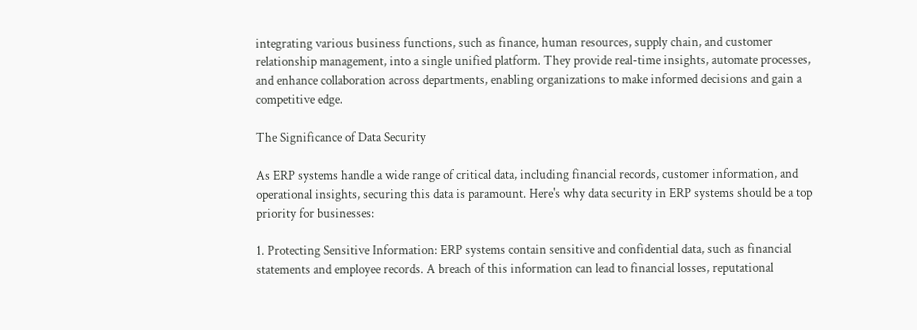integrating various business functions, such as finance, human resources, supply chain, and customer relationship management, into a single unified platform. They provide real-time insights, automate processes, and enhance collaboration across departments, enabling organizations to make informed decisions and gain a competitive edge.

The Significance of Data Security

As ERP systems handle a wide range of critical data, including financial records, customer information, and operational insights, securing this data is paramount. Here's why data security in ERP systems should be a top priority for businesses:

1. Protecting Sensitive Information: ERP systems contain sensitive and confidential data, such as financial statements and employee records. A breach of this information can lead to financial losses, reputational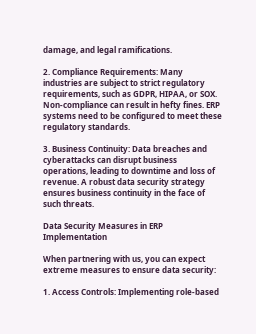damage, and legal ramifications.

2. Compliance Requirements: Many industries are subject to strict regulatory requirements, such as GDPR, HIPAA, or SOX. Non-compliance can result in hefty fines. ERP systems need to be configured to meet these regulatory standards.

3. Business Continuity: Data breaches and cyberattacks can disrupt business operations, leading to downtime and loss of revenue. A robust data security strategy ensures business continuity in the face of such threats.

Data Security Measures in ERP Implementation

When partnering with us, you can expect extreme measures to ensure data security:

1. Access Controls: Implementing role-based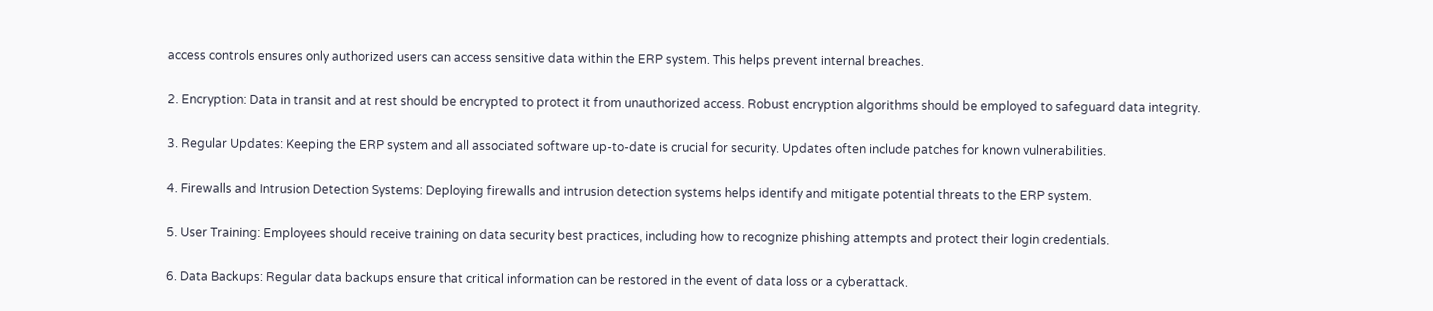access controls ensures only authorized users can access sensitive data within the ERP system. This helps prevent internal breaches.

2. Encryption: Data in transit and at rest should be encrypted to protect it from unauthorized access. Robust encryption algorithms should be employed to safeguard data integrity.

3. Regular Updates: Keeping the ERP system and all associated software up-to-date is crucial for security. Updates often include patches for known vulnerabilities.

4. Firewalls and Intrusion Detection Systems: Deploying firewalls and intrusion detection systems helps identify and mitigate potential threats to the ERP system.

5. User Training: Employees should receive training on data security best practices, including how to recognize phishing attempts and protect their login credentials.

6. Data Backups: Regular data backups ensure that critical information can be restored in the event of data loss or a cyberattack.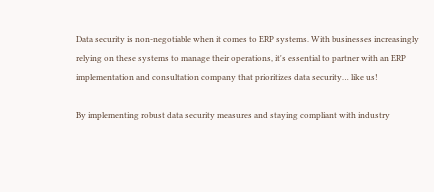Data security is non-negotiable when it comes to ERP systems. With businesses increasingly relying on these systems to manage their operations, it's essential to partner with an ERP implementation and consultation company that prioritizes data security… like us!

By implementing robust data security measures and staying compliant with industry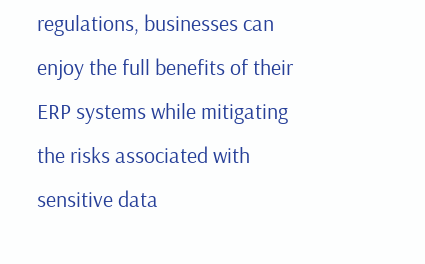regulations, businesses can enjoy the full benefits of their ERP systems while mitigating the risks associated with sensitive data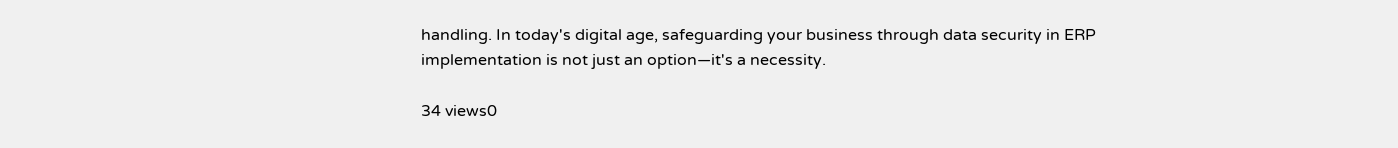handling. In today's digital age, safeguarding your business through data security in ERP implementation is not just an option—it's a necessity.

34 views0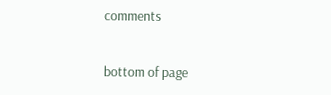comments


bottom of page